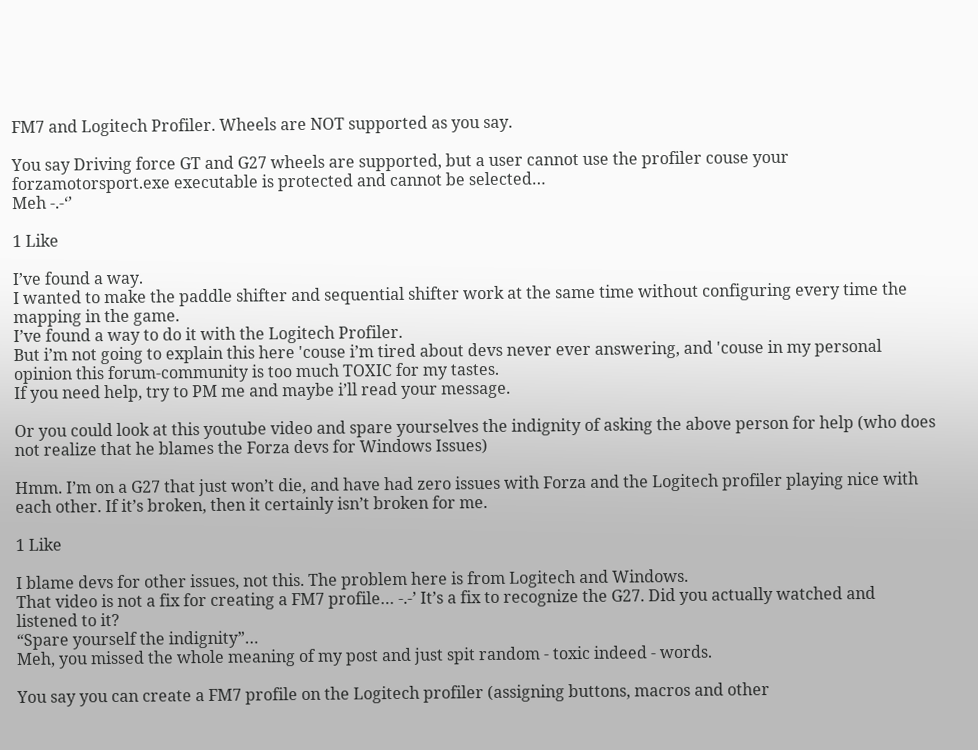FM7 and Logitech Profiler. Wheels are NOT supported as you say.

You say Driving force GT and G27 wheels are supported, but a user cannot use the profiler couse your forzamotorsport.exe executable is protected and cannot be selected…
Meh -.-‘’

1 Like

I’ve found a way.
I wanted to make the paddle shifter and sequential shifter work at the same time without configuring every time the mapping in the game.
I’ve found a way to do it with the Logitech Profiler.
But i’m not going to explain this here 'couse i’m tired about devs never ever answering, and 'couse in my personal opinion this forum-community is too much TOXIC for my tastes.
If you need help, try to PM me and maybe i’ll read your message.

Or you could look at this youtube video and spare yourselves the indignity of asking the above person for help (who does not realize that he blames the Forza devs for Windows Issues)

Hmm. I’m on a G27 that just won’t die, and have had zero issues with Forza and the Logitech profiler playing nice with each other. If it’s broken, then it certainly isn’t broken for me.

1 Like

I blame devs for other issues, not this. The problem here is from Logitech and Windows.
That video is not a fix for creating a FM7 profile… -.-’ It’s a fix to recognize the G27. Did you actually watched and listened to it?
“Spare yourself the indignity”…
Meh, you missed the whole meaning of my post and just spit random - toxic indeed - words.

You say you can create a FM7 profile on the Logitech profiler (assigning buttons, macros and other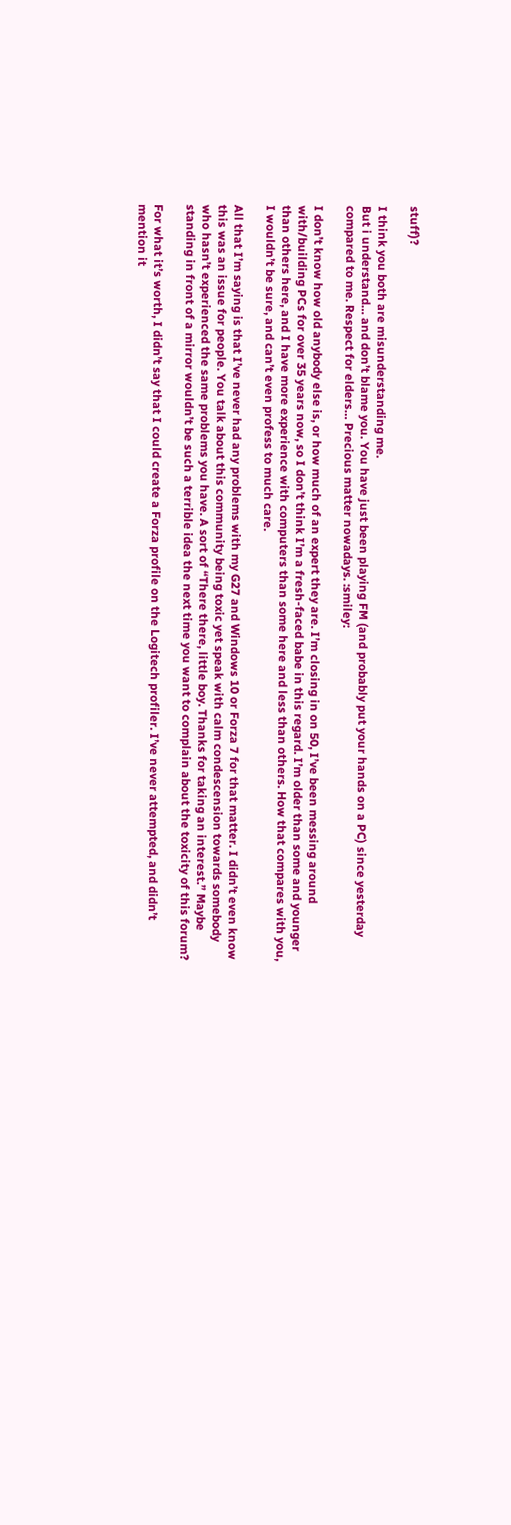stuff)?

I think you both are misunderstanding me.
But i understand… and don’t blame you. You have just been playing FM (and probably put your hands on a PC) since yesterday compared to me. Respect for elders… Precious matter nowadays. :smiley:

I don’t know how old anybody else is, or how much of an expert they are. I’m closing in on 50, I’ve been messing around with/building PCs for over 35 years now, so I don’t think I’m a fresh-faced babe in this regard. I’m older than some and younger than others here, and I have more experience with computers than some here and less than others. How that compares with you, I wouldn’t be sure, and can’t even profess to much care.

All that I’m saying is that I’ve never had any problems with my G27 and Windows 10 or Forza 7 for that matter. I didn’t even know this was an issue for people. You talk about this community being toxic yet speak with calm condescension towards somebody who hasn’t experienced the same problems you have. A sort of “There there, little boy. Thanks for taking an interest.” Maybe standing in front of a mirror wouldn’t be such a terrible idea the next time you want to complain about the toxicity of this forum?

For what it’s worth, I didn’t say that I could create a Forza profile on the Logitech profiler. I’ve never attempted, and didn’t mention it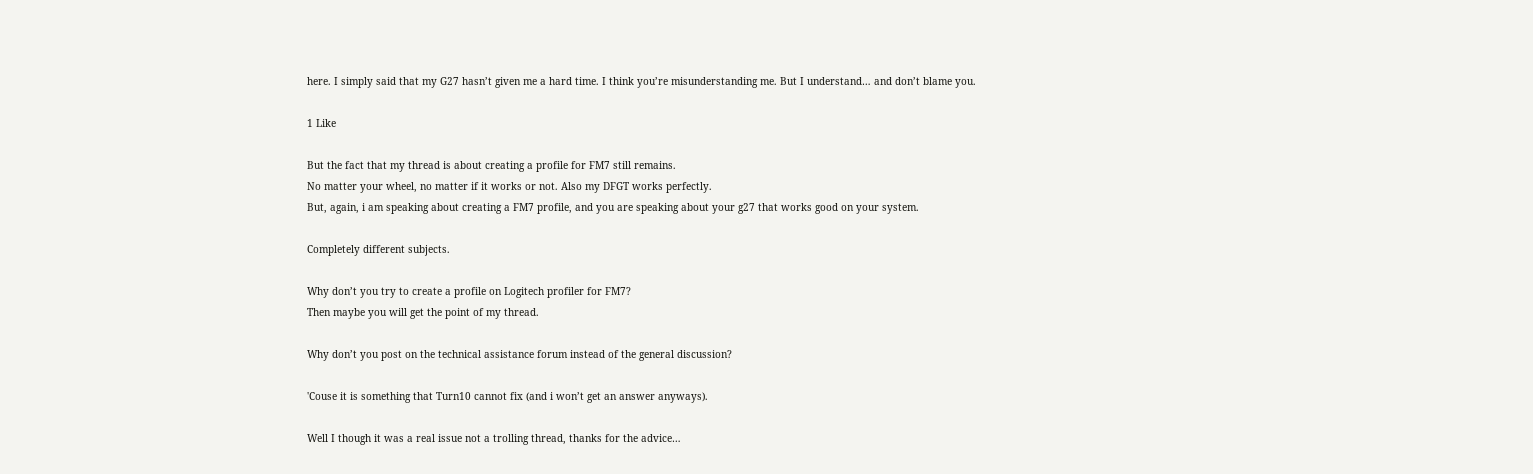here. I simply said that my G27 hasn’t given me a hard time. I think you’re misunderstanding me. But I understand… and don’t blame you.

1 Like

But the fact that my thread is about creating a profile for FM7 still remains.
No matter your wheel, no matter if it works or not. Also my DFGT works perfectly.
But, again, i am speaking about creating a FM7 profile, and you are speaking about your g27 that works good on your system.

Completely different subjects.

Why don’t you try to create a profile on Logitech profiler for FM7?
Then maybe you will get the point of my thread.

Why don’t you post on the technical assistance forum instead of the general discussion?

'Couse it is something that Turn10 cannot fix (and i won’t get an answer anyways).

Well I though it was a real issue not a trolling thread, thanks for the advice…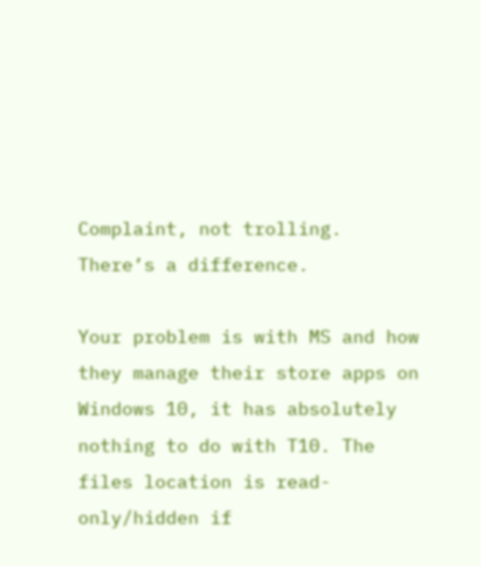Complaint, not trolling. There’s a difference.

Your problem is with MS and how they manage their store apps on Windows 10, it has absolutely nothing to do with T10. The files location is read-only/hidden if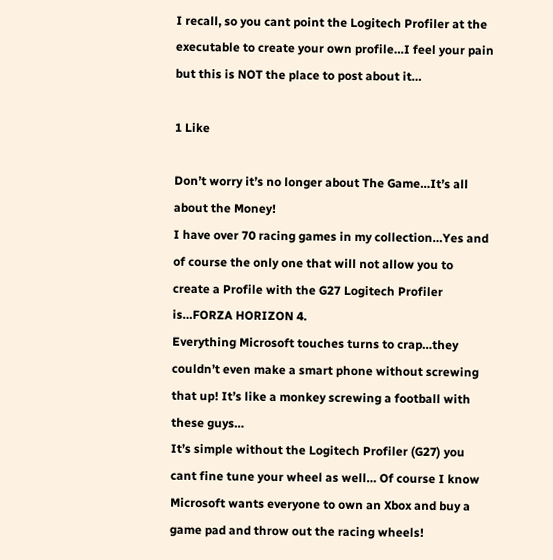I recall, so you cant point the Logitech Profiler at the executable to create your own profile…I feel your pain but this is NOT the place to post about it…

1 Like

Don’t worry it’s no longer about The Game…It’s all about the Money!
I have over 70 racing games in my collection…Yes and of course the only one that will not allow you to create a Profile with the G27 Logitech Profiler is…FORZA HORIZON 4.
Everything Microsoft touches turns to crap…they couldn’t even make a smart phone without screwing that up! It’s like a monkey screwing a football with these guys…
It’s simple without the Logitech Profiler (G27) you cant fine tune your wheel as well… Of course I know Microsoft wants everyone to own an Xbox and buy a game pad and throw out the racing wheels!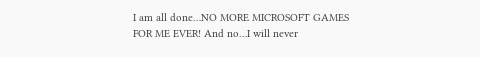I am all done…NO MORE MICROSOFT GAMES FOR ME EVER! And no…I will never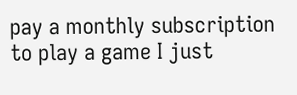pay a monthly subscription to play a game I just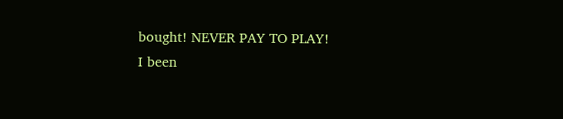bought! NEVER PAY TO PLAY!
I been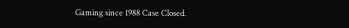Gaming since 1988 Case Closed.